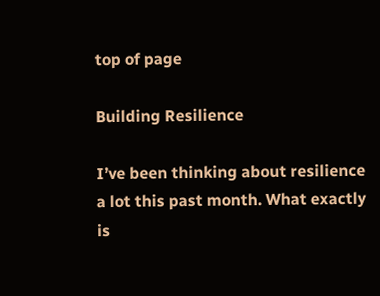top of page

Building Resilience

I’ve been thinking about resilience a lot this past month. What exactly is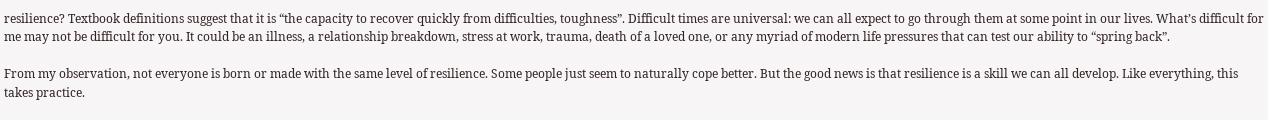resilience? Textbook definitions suggest that it is “the capacity to recover quickly from difficulties, toughness”. Difficult times are universal: we can all expect to go through them at some point in our lives. What’s difficult for me may not be difficult for you. It could be an illness, a relationship breakdown, stress at work, trauma, death of a loved one, or any myriad of modern life pressures that can test our ability to “spring back”.

From my observation, not everyone is born or made with the same level of resilience. Some people just seem to naturally cope better. But the good news is that resilience is a skill we can all develop. Like everything, this takes practice.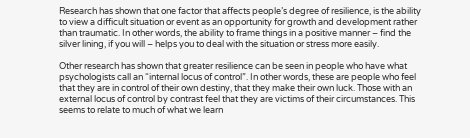Research has shown that one factor that affects people’s degree of resilience, is the ability to view a difficult situation or event as an opportunity for growth and development rather than traumatic. In other words, the ability to frame things in a positive manner – find the silver lining, if you will – helps you to deal with the situation or stress more easily.

Other research has shown that greater resilience can be seen in people who have what psychologists call an “internal locus of control”. In other words, these are people who feel that they are in control of their own destiny, that they make their own luck. Those with an external locus of control by contrast feel that they are victims of their circumstances. This seems to relate to much of what we learn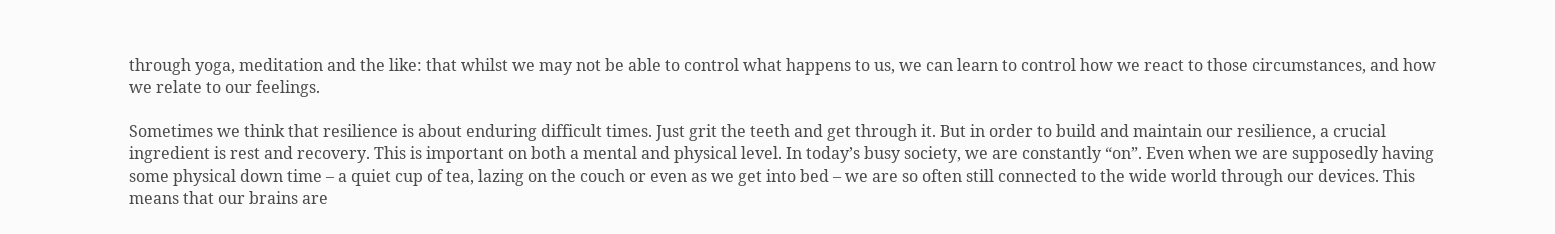through yoga, meditation and the like: that whilst we may not be able to control what happens to us, we can learn to control how we react to those circumstances, and how we relate to our feelings.

Sometimes we think that resilience is about enduring difficult times. Just grit the teeth and get through it. But in order to build and maintain our resilience, a crucial ingredient is rest and recovery. This is important on both a mental and physical level. In today’s busy society, we are constantly “on”. Even when we are supposedly having some physical down time – a quiet cup of tea, lazing on the couch or even as we get into bed – we are so often still connected to the wide world through our devices. This means that our brains are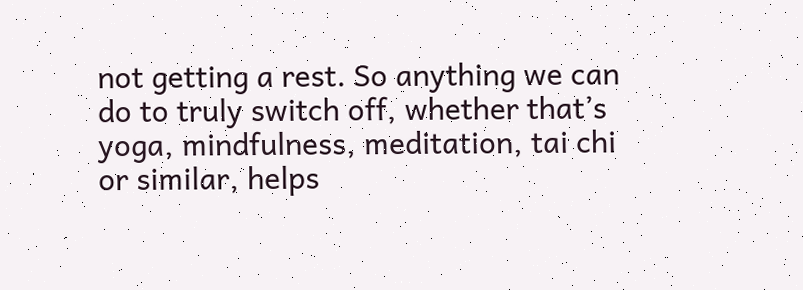not getting a rest. So anything we can do to truly switch off, whether that’s yoga, mindfulness, meditation, tai chi or similar, helps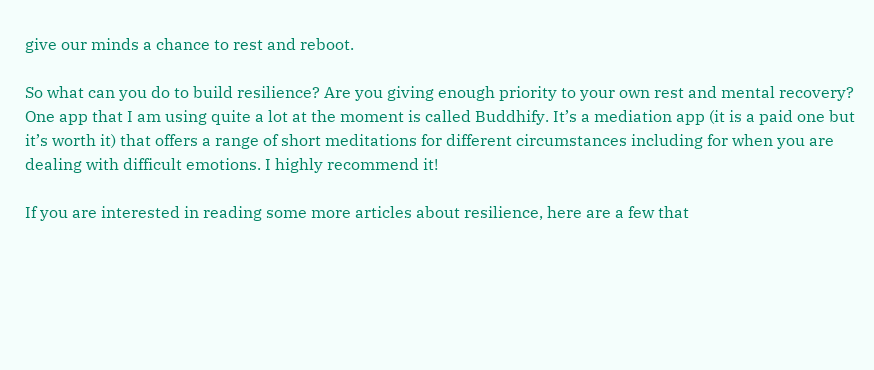give our minds a chance to rest and reboot.

So what can you do to build resilience? Are you giving enough priority to your own rest and mental recovery? One app that I am using quite a lot at the moment is called Buddhify. It’s a mediation app (it is a paid one but it’s worth it) that offers a range of short meditations for different circumstances including for when you are dealing with difficult emotions. I highly recommend it!

If you are interested in reading some more articles about resilience, here are a few that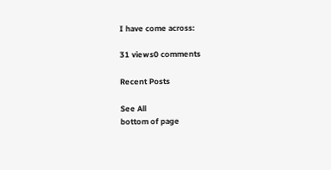I have come across:

31 views0 comments

Recent Posts

See All
bottom of page